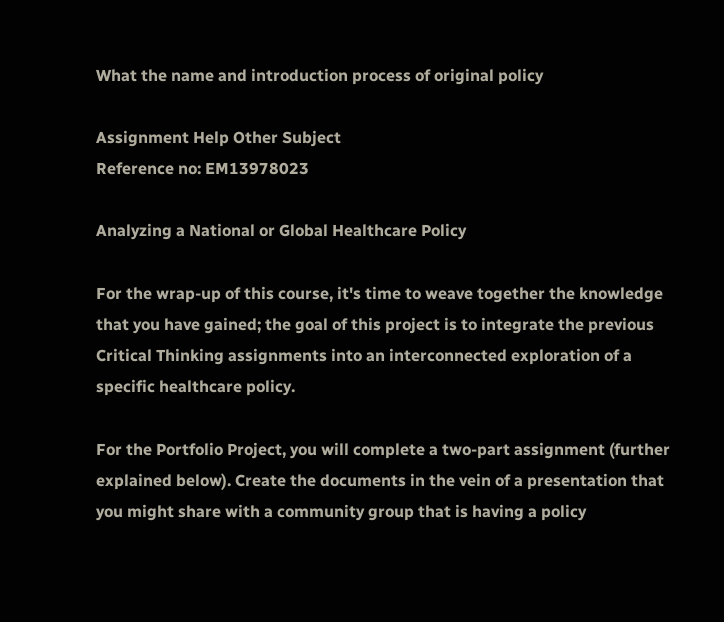What the name and introduction process of original policy

Assignment Help Other Subject
Reference no: EM13978023

Analyzing a National or Global Healthcare Policy

For the wrap-up of this course, it's time to weave together the knowledge that you have gained; the goal of this project is to integrate the previous Critical Thinking assignments into an interconnected exploration of a specific healthcare policy.

For the Portfolio Project, you will complete a two-part assignment (further explained below). Create the documents in the vein of a presentation that you might share with a community group that is having a policy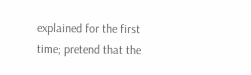explained for the first time; pretend that the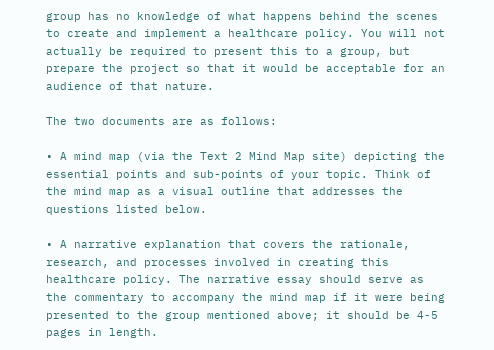group has no knowledge of what happens behind the scenes to create and implement a healthcare policy. You will not actually be required to present this to a group, but prepare the project so that it would be acceptable for an audience of that nature.

The two documents are as follows:

• A mind map (via the Text 2 Mind Map site) depicting the essential points and sub-points of your topic. Think of the mind map as a visual outline that addresses the questions listed below.

• A narrative explanation that covers the rationale, research, and processes involved in creating this healthcare policy. The narrative essay should serve as the commentary to accompany the mind map if it were being presented to the group mentioned above; it should be 4-5 pages in length.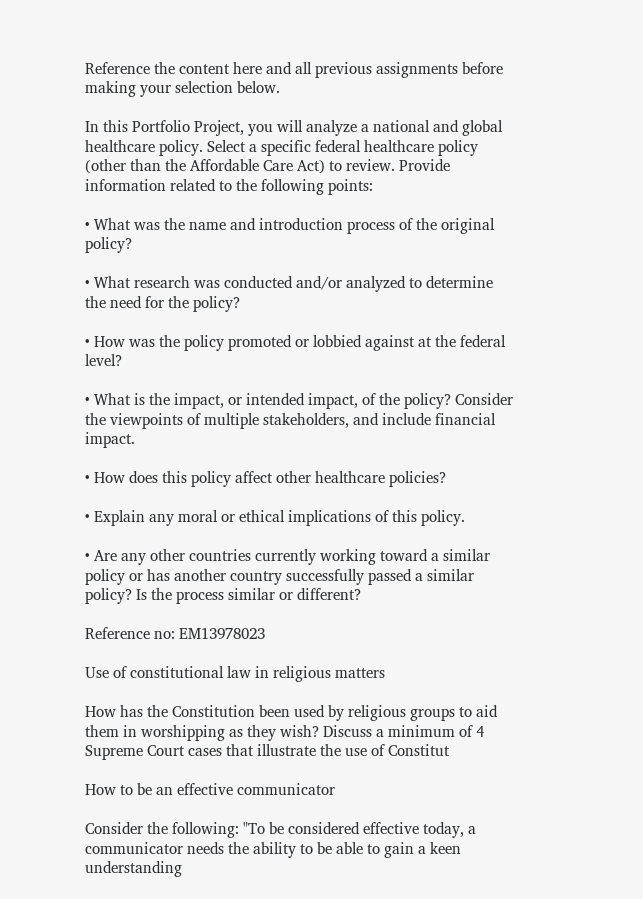Reference the content here and all previous assignments before making your selection below.

In this Portfolio Project, you will analyze a national and global healthcare policy. Select a specific federal healthcare policy (other than the Affordable Care Act) to review. Provide information related to the following points:

• What was the name and introduction process of the original policy?

• What research was conducted and/or analyzed to determine the need for the policy?

• How was the policy promoted or lobbied against at the federal level?

• What is the impact, or intended impact, of the policy? Consider the viewpoints of multiple stakeholders, and include financial impact.

• How does this policy affect other healthcare policies?

• Explain any moral or ethical implications of this policy.

• Are any other countries currently working toward a similar policy or has another country successfully passed a similar policy? Is the process similar or different?

Reference no: EM13978023

Use of constitutional law in religious matters

How has the Constitution been used by religious groups to aid them in worshipping as they wish? Discuss a minimum of 4 Supreme Court cases that illustrate the use of Constitut

How to be an effective communicator

Consider the following: "To be considered effective today, a communicator needs the ability to be able to gain a keen understanding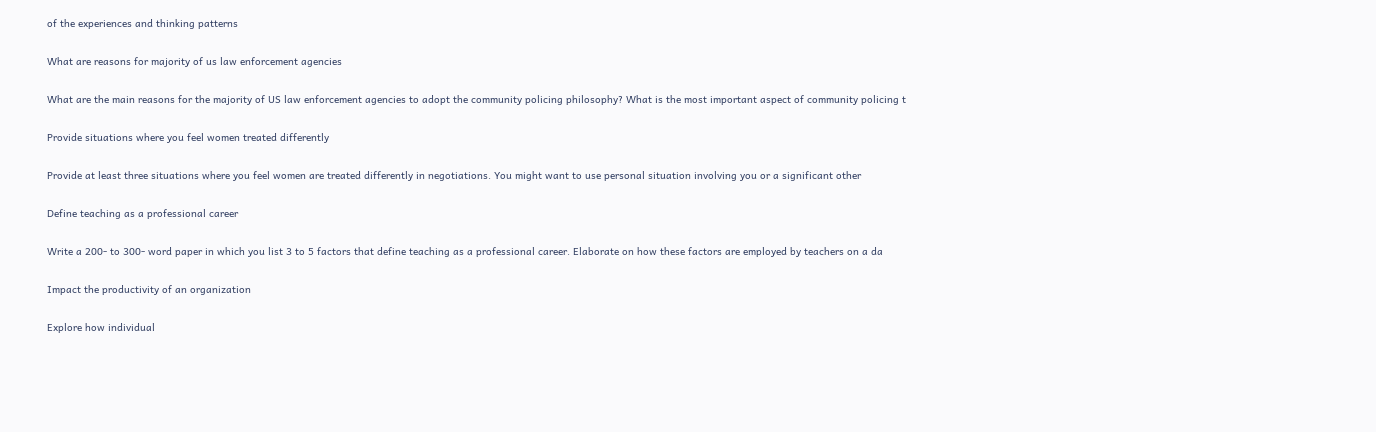of the experiences and thinking patterns

What are reasons for majority of us law enforcement agencies

What are the main reasons for the majority of US law enforcement agencies to adopt the community policing philosophy? What is the most important aspect of community policing t

Provide situations where you feel women treated differently

Provide at least three situations where you feel women are treated differently in negotiations. You might want to use personal situation involving you or a significant other

Define teaching as a professional career

Write a 200- to 300- word paper in which you list 3 to 5 factors that define teaching as a professional career. Elaborate on how these factors are employed by teachers on a da

Impact the productivity of an organization

Explore how individual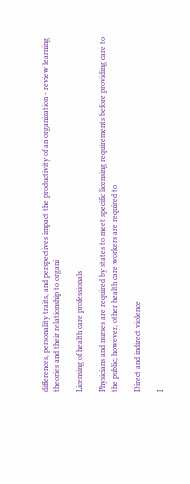differences, personality traits, and perspectives impact the productivity of an organization - review learning theories and their relationship to organi

Licensing of health care professionals

Physicians and nurses are required by states to meet specific licensing requirements before providing care to the public; however, other health care workers are required to

Direct and indirect violence

I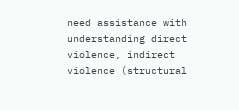need assistance with understanding direct violence, indirect violence (structural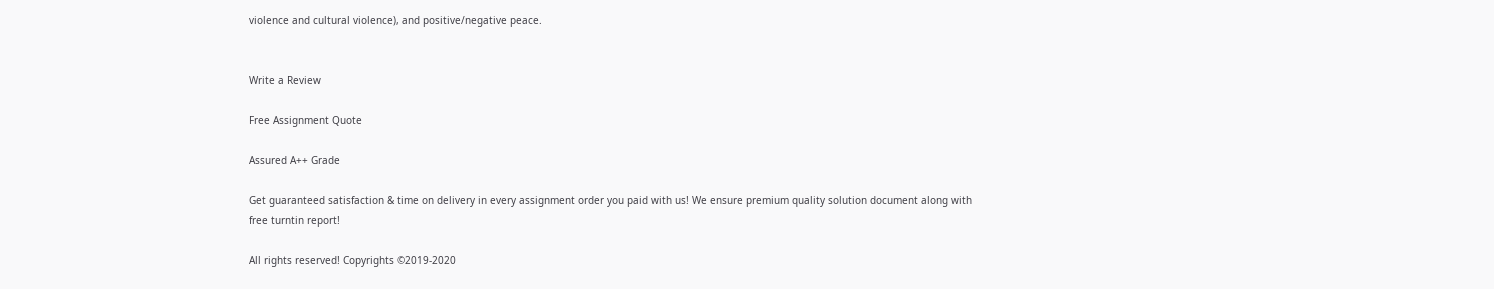violence and cultural violence), and positive/negative peace.


Write a Review

Free Assignment Quote

Assured A++ Grade

Get guaranteed satisfaction & time on delivery in every assignment order you paid with us! We ensure premium quality solution document along with free turntin report!

All rights reserved! Copyrights ©2019-2020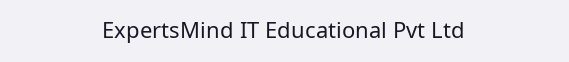ExpertsMind IT Educational Pvt Ltd